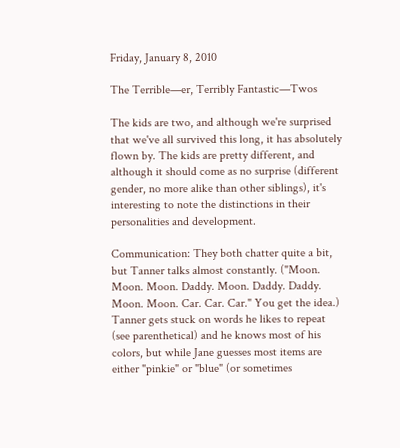Friday, January 8, 2010

The Terrible—er, Terribly Fantastic—Twos

The kids are two, and although we're surprised that we've all survived this long, it has absolutely flown by. The kids are pretty different, and although it should come as no surprise (different gender, no more alike than other siblings), it's interesting to note the distinctions in their personalities and development.

Communication: They both chatter quite a bit, but Tanner talks almost constantly. ("Moon. Moon. Moon. Daddy. Moon. Daddy. Daddy. Moon. Moon. Car. Car. Car." You get the idea.) Tanner gets stuck on words he likes to repeat (see parenthetical) and he knows most of his colors, but while Jane guesses most items are either "pinkie" or "blue" (or sometimes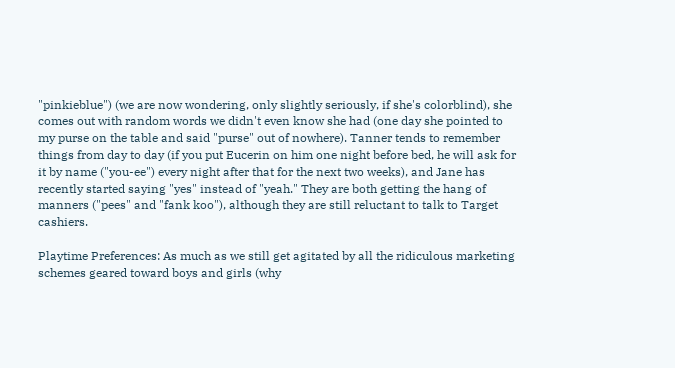"pinkieblue") (we are now wondering, only slightly seriously, if she's colorblind), she comes out with random words we didn't even know she had (one day she pointed to my purse on the table and said "purse" out of nowhere). Tanner tends to remember things from day to day (if you put Eucerin on him one night before bed, he will ask for it by name ("you-ee") every night after that for the next two weeks), and Jane has recently started saying "yes" instead of "yeah." They are both getting the hang of manners ("pees" and "fank koo"), although they are still reluctant to talk to Target cashiers.

Playtime Preferences: As much as we still get agitated by all the ridiculous marketing schemes geared toward boys and girls (why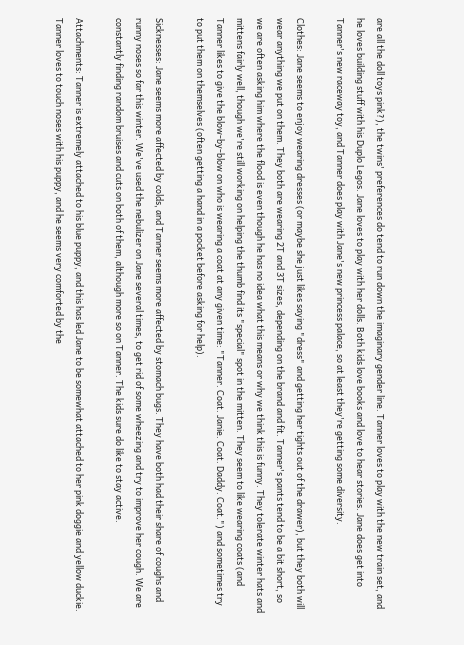are all the doll toys pink?), the twins' preferences do tend to run down the imaginary gender line. Tanner loves to play with the new train set, and he loves building stuff with his Duplo Legos. Jane loves to play with her dolls. Both kids love books and love to hear stories. Jane does get into Tanner's new raceway toy, and Tanner does play with Jane's new princess palace, so at least they're getting some diversity.

Clothes: Jane seems to enjoy wearing dresses (or maybe she just likes saying "dress" and getting her tights out of the drawer), but they both will wear anything we put on them. They both are wearing 2T and 3T sizes, depending on the brand and fit. Tanner's pants tend to be a bit short, so we are often asking him where the flood is even though he has no idea what this means or why we think this is funny. They tolerate winter hats and mittens fairly well, though we're still working on helping the thumb find its "special" spot in the mitten. They seem to like wearing coats (and Tanner likes to give the blow-by-blow on who is wearing a coat at any given time: "Tanner. Coat. Janie. Coat. Daddy. Coat.") and sometimes try to put them on themselves (often getting a hand in a pocket before asking for help).

Sicknesses: Jane seems more affected by colds, and Tanner seems more affected by stomach bugs. They have both had their share of coughs and runny noses so far this winter. We've used the nebulizer on Jane several times, to get rid of some wheezing and try to improve her cough. We are constantly finding random bruises and cuts on both of them, although more so on Tanner. The kids sure do like to stay active.

Attachments: Tanner is extremely attached to his blue puppy, and this has led Jane to be somewhat attached to her pink doggie and yellow duckie. Tanner loves to touch noses with his puppy, and he seems very comforted by the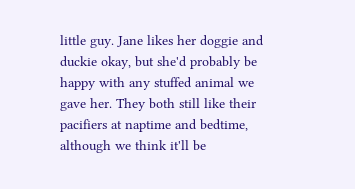little guy. Jane likes her doggie and duckie okay, but she'd probably be happy with any stuffed animal we gave her. They both still like their pacifiers at naptime and bedtime, although we think it'll be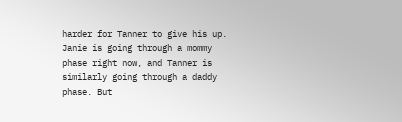harder for Tanner to give his up. Janie is going through a mommy phase right now, and Tanner is similarly going through a daddy phase. But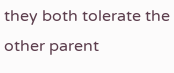they both tolerate the other parent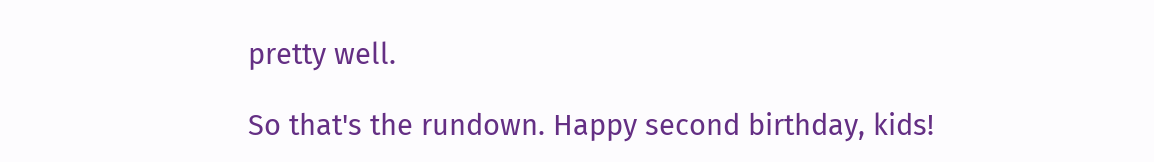pretty well.

So that's the rundown. Happy second birthday, kids!